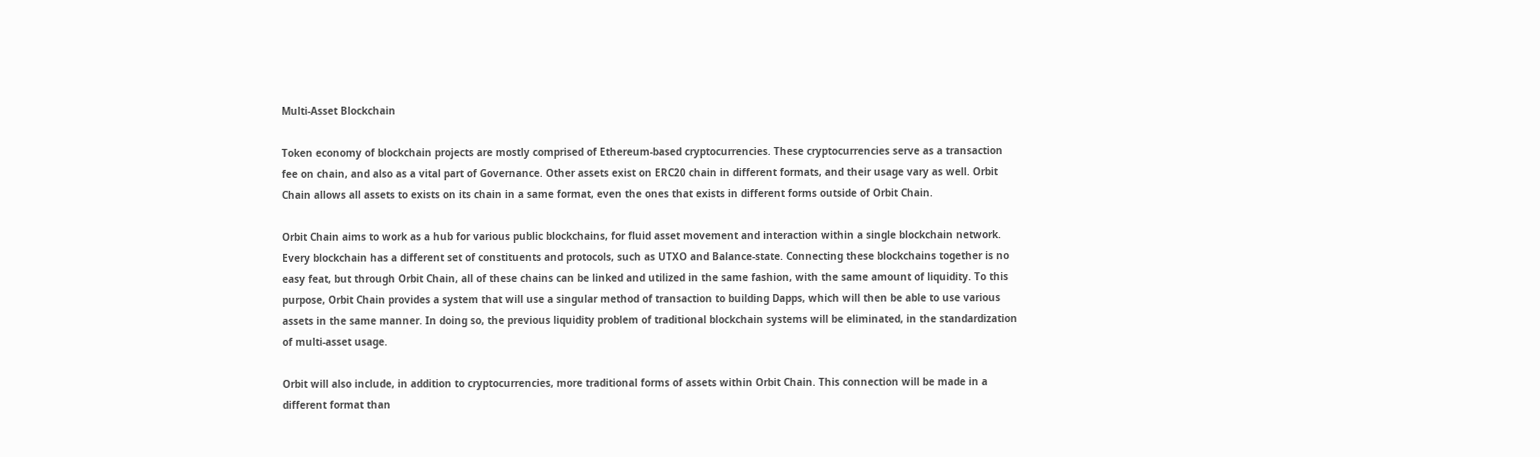Multi-Asset Blockchain

Token economy of blockchain projects are mostly comprised of Ethereum-based cryptocurrencies. These cryptocurrencies serve as a transaction fee on chain, and also as a vital part of Governance. Other assets exist on ERC20 chain in different formats, and their usage vary as well. Orbit Chain allows all assets to exists on its chain in a same format, even the ones that exists in different forms outside of Orbit Chain.

Orbit Chain aims to work as a hub for various public blockchains, for fluid asset movement and interaction within a single blockchain network. Every blockchain has a different set of constituents and protocols, such as UTXO and Balance-state. Connecting these blockchains together is no easy feat, but through Orbit Chain, all of these chains can be linked and utilized in the same fashion, with the same amount of liquidity. To this purpose, Orbit Chain provides a system that will use a singular method of transaction to building Dapps, which will then be able to use various assets in the same manner. In doing so, the previous liquidity problem of traditional blockchain systems will be eliminated, in the standardization of multi-asset usage.

Orbit will also include, in addition to cryptocurrencies, more traditional forms of assets within Orbit Chain. This connection will be made in a different format than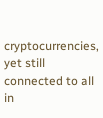cryptocurrencies, yet still connected to all in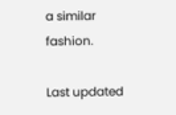a similar fashion.

Last updated